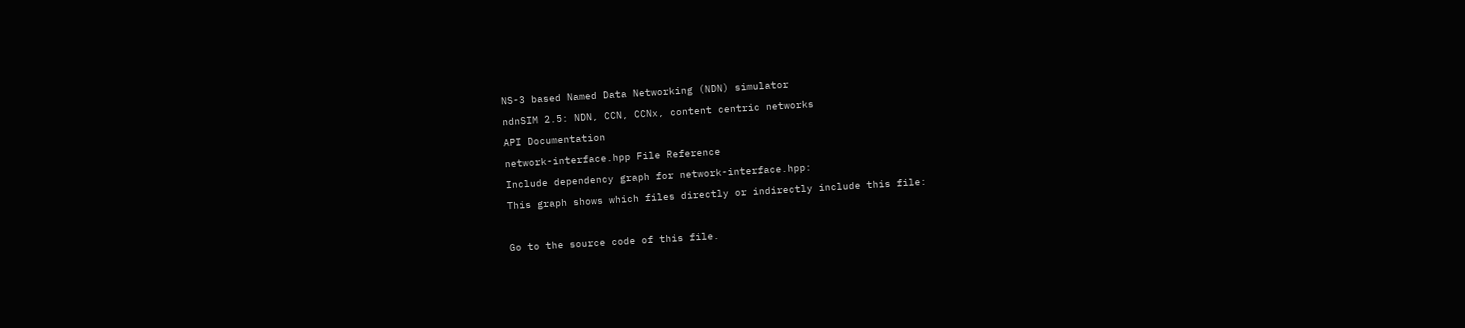NS-3 based Named Data Networking (NDN) simulator
ndnSIM 2.5: NDN, CCN, CCNx, content centric networks
API Documentation
network-interface.hpp File Reference
Include dependency graph for network-interface.hpp:
This graph shows which files directly or indirectly include this file:

Go to the source code of this file.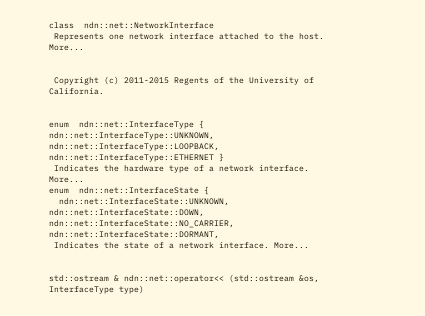class  ndn::net::NetworkInterface
 Represents one network interface attached to the host. More...


 Copyright (c) 2011-2015 Regents of the University of California.


enum  ndn::net::InterfaceType { ndn::net::InterfaceType::UNKNOWN, ndn::net::InterfaceType::LOOPBACK, ndn::net::InterfaceType::ETHERNET }
 Indicates the hardware type of a network interface. More...
enum  ndn::net::InterfaceState {
  ndn::net::InterfaceState::UNKNOWN, ndn::net::InterfaceState::DOWN, ndn::net::InterfaceState::NO_CARRIER, ndn::net::InterfaceState::DORMANT,
 Indicates the state of a network interface. More...


std::ostream & ndn::net::operator<< (std::ostream &os, InterfaceType type)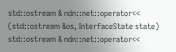std::ostream & ndn::net::operator<< (std::ostream &os, InterfaceState state)
std::ostream & ndn::net::operator<<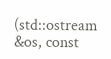(std::ostream &os, const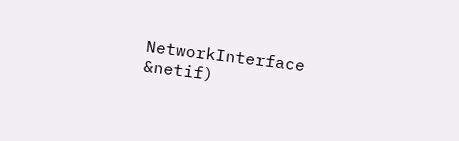NetworkInterface &netif)